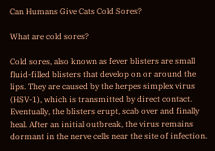Can Humans Give Cats Cold Sores?

What are cold sores?

Cold sores, also known as fever blisters are small fluid-filled blisters that develop on or around the lips. They are caused by the herpes simplex virus (HSV-1), which is transmitted by direct contact. Eventually, the blisters erupt, scab over and finally heal. After an initial outbreak, the virus remains dormant in the nerve cells near the site of infection.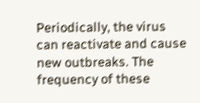Periodically, the virus can reactivate and cause new outbreaks. The frequency of these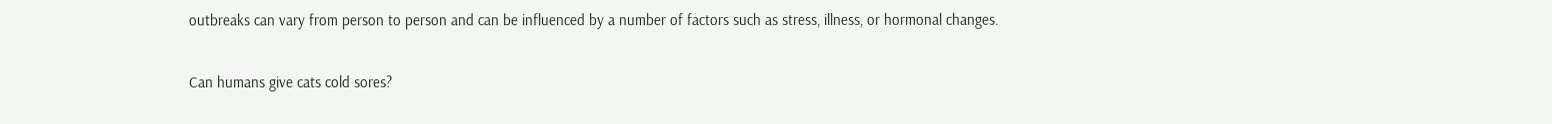outbreaks can vary from person to person and can be influenced by a number of factors such as stress, illness, or hormonal changes.

Can humans give cats cold sores?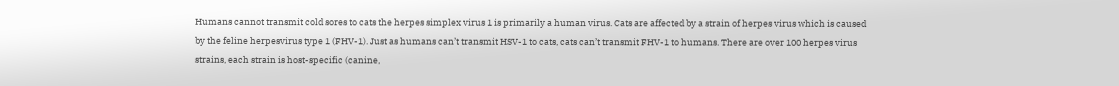Humans cannot transmit cold sores to cats the herpes simplex virus 1 is primarily a human virus. Cats are affected by a strain of herpes virus which is caused by the feline herpesvirus type 1 (FHV-1). Just as humans can’t transmit HSV-1 to cats, cats can’t transmit FHV-1 to humans. There are over 100 herpes virus strains, each strain is host-specific (canine,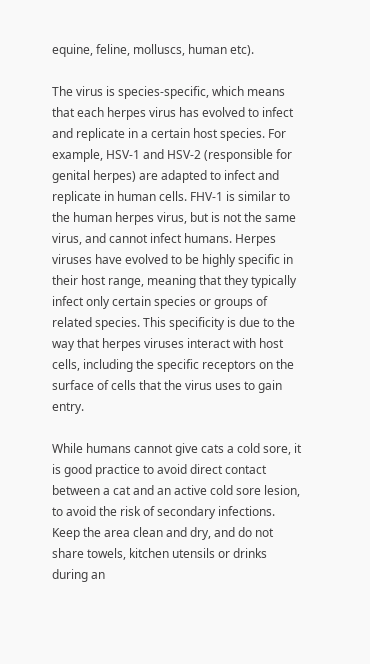equine, feline, molluscs, human etc).

The virus is species-specific, which means that each herpes virus has evolved to infect and replicate in a certain host species. For example, HSV-1 and HSV-2 (responsible for genital herpes) are adapted to infect and replicate in human cells. FHV-1 is similar to the human herpes virus, but is not the same virus, and cannot infect humans. Herpes viruses have evolved to be highly specific in their host range, meaning that they typically infect only certain species or groups of related species. This specificity is due to the way that herpes viruses interact with host cells, including the specific receptors on the surface of cells that the virus uses to gain entry.

While humans cannot give cats a cold sore, it is good practice to avoid direct contact between a cat and an active cold sore lesion, to avoid the risk of secondary infections. Keep the area clean and dry, and do not share towels, kitchen utensils or drinks during an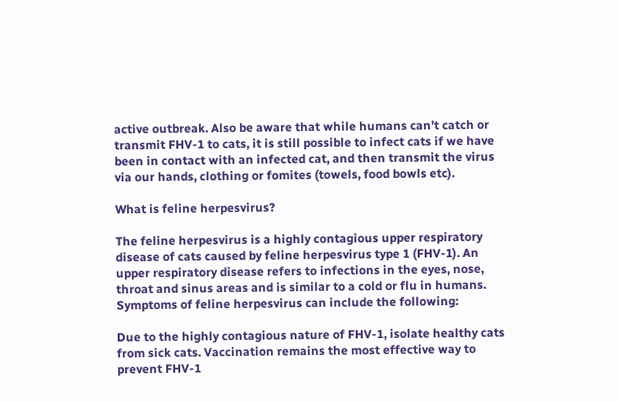active outbreak. Also be aware that while humans can’t catch or transmit FHV-1 to cats, it is still possible to infect cats if we have been in contact with an infected cat, and then transmit the virus via our hands, clothing or fomites (towels, food bowls etc).

What is feline herpesvirus?

The feline herpesvirus is a highly contagious upper respiratory disease of cats caused by feline herpesvirus type 1 (FHV-1). An upper respiratory disease refers to infections in the eyes, nose, throat and sinus areas and is similar to a cold or flu in humans. Symptoms of feline herpesvirus can include the following:

Due to the highly contagious nature of FHV-1, isolate healthy cats from sick cats. Vaccination remains the most effective way to prevent FHV-1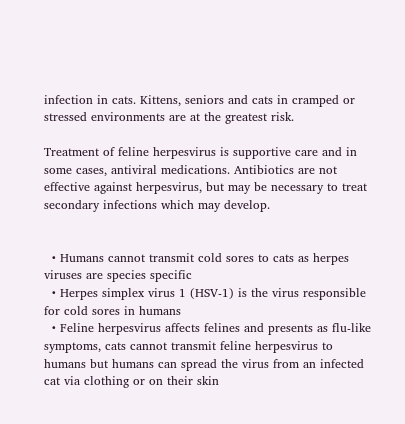infection in cats. Kittens, seniors and cats in cramped or stressed environments are at the greatest risk.

Treatment of feline herpesvirus is supportive care and in some cases, antiviral medications. Antibiotics are not effective against herpesvirus, but may be necessary to treat secondary infections which may develop.


  • Humans cannot transmit cold sores to cats as herpes viruses are species specific
  • Herpes simplex virus 1 (HSV-1) is the virus responsible for cold sores in humans
  • Feline herpesvirus affects felines and presents as flu-like symptoms, cats cannot transmit feline herpesvirus to humans but humans can spread the virus from an infected cat via clothing or on their skin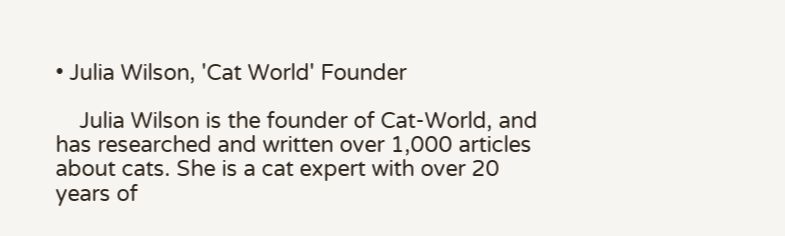• Julia Wilson, 'Cat World' Founder

    Julia Wilson is the founder of Cat-World, and has researched and written over 1,000 articles about cats. She is a cat expert with over 20 years of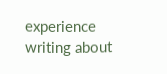experience writing about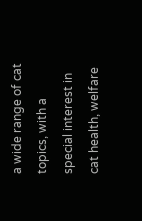a wide range of cat topics, with a special interest in cat health, welfare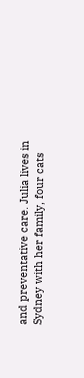and preventative care. Julia lives in Sydney with her family, four cats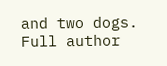and two dogs. Full author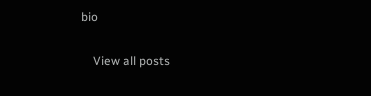bio

    View all posts